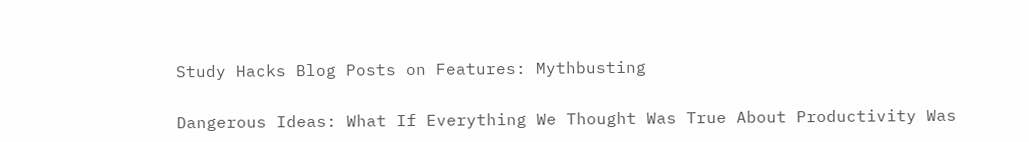Study Hacks Blog Posts on Features: Mythbusting

Dangerous Ideas: What If Everything We Thought Was True About Productivity Was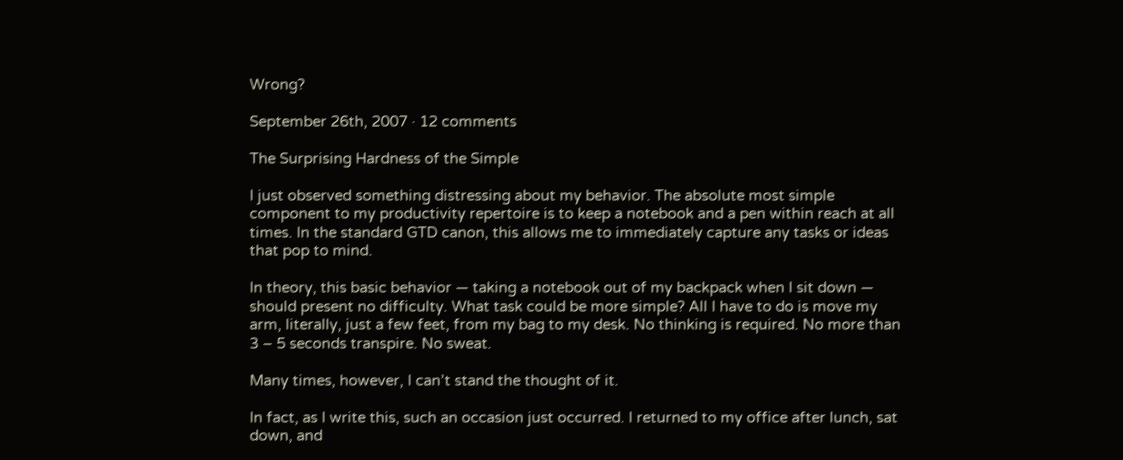Wrong?

September 26th, 2007 · 12 comments

The Surprising Hardness of the Simple

I just observed something distressing about my behavior. The absolute most simple component to my productivity repertoire is to keep a notebook and a pen within reach at all times. In the standard GTD canon, this allows me to immediately capture any tasks or ideas that pop to mind.

In theory, this basic behavior — taking a notebook out of my backpack when I sit down — should present no difficulty. What task could be more simple? All I have to do is move my arm, literally, just a few feet, from my bag to my desk. No thinking is required. No more than 3 – 5 seconds transpire. No sweat.

Many times, however, I can’t stand the thought of it.

In fact, as I write this, such an occasion just occurred. I returned to my office after lunch, sat down, and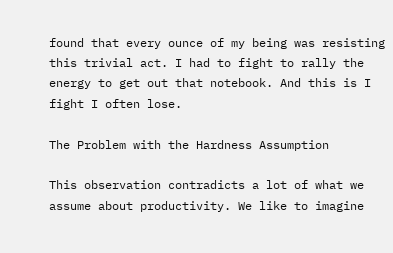found that every ounce of my being was resisting this trivial act. I had to fight to rally the energy to get out that notebook. And this is I fight I often lose.

The Problem with the Hardness Assumption

This observation contradicts a lot of what we assume about productivity. We like to imagine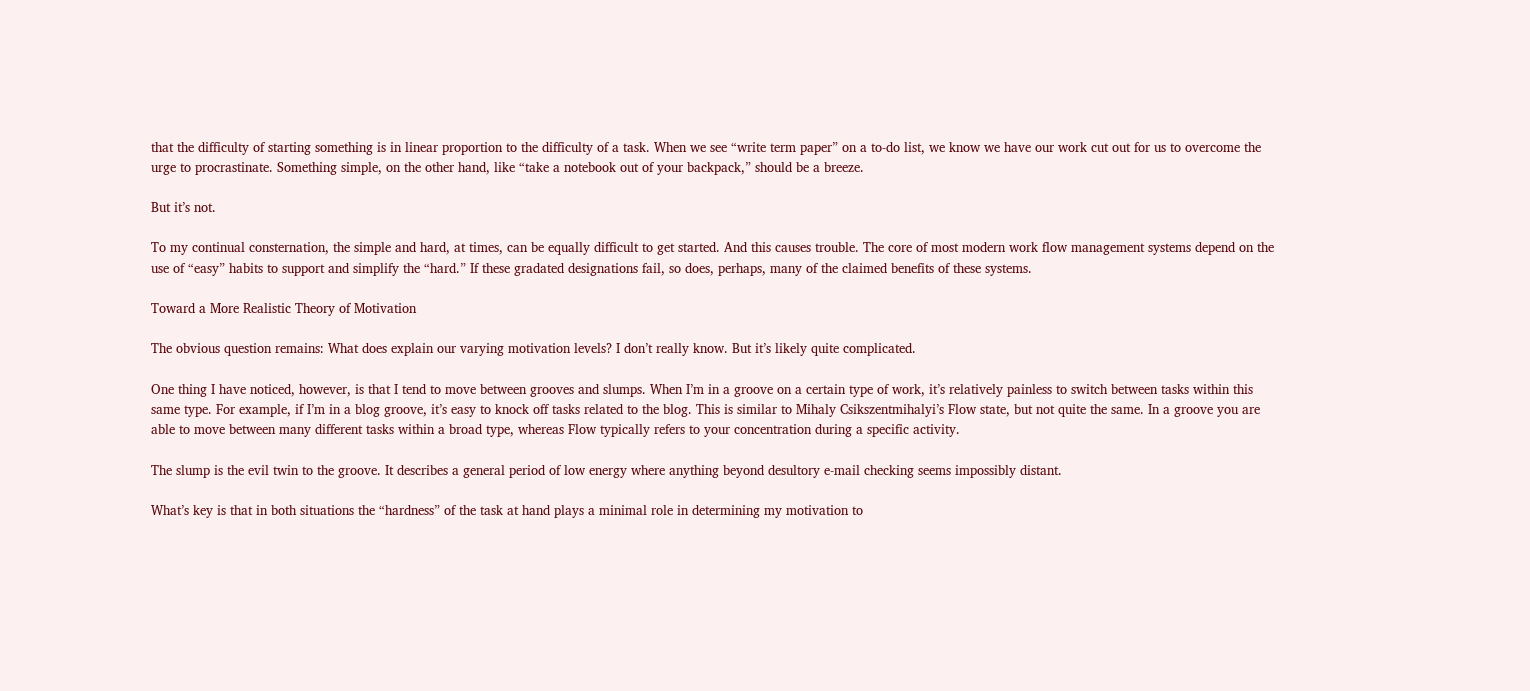that the difficulty of starting something is in linear proportion to the difficulty of a task. When we see “write term paper” on a to-do list, we know we have our work cut out for us to overcome the urge to procrastinate. Something simple, on the other hand, like “take a notebook out of your backpack,” should be a breeze.

But it’s not.

To my continual consternation, the simple and hard, at times, can be equally difficult to get started. And this causes trouble. The core of most modern work flow management systems depend on the use of “easy” habits to support and simplify the “hard.” If these gradated designations fail, so does, perhaps, many of the claimed benefits of these systems.

Toward a More Realistic Theory of Motivation

The obvious question remains: What does explain our varying motivation levels? I don’t really know. But it’s likely quite complicated.

One thing I have noticed, however, is that I tend to move between grooves and slumps. When I’m in a groove on a certain type of work, it’s relatively painless to switch between tasks within this same type. For example, if I’m in a blog groove, it’s easy to knock off tasks related to the blog. This is similar to Mihaly Csikszentmihalyi’s Flow state, but not quite the same. In a groove you are able to move between many different tasks within a broad type, whereas Flow typically refers to your concentration during a specific activity.

The slump is the evil twin to the groove. It describes a general period of low energy where anything beyond desultory e-mail checking seems impossibly distant.

What’s key is that in both situations the “hardness” of the task at hand plays a minimal role in determining my motivation to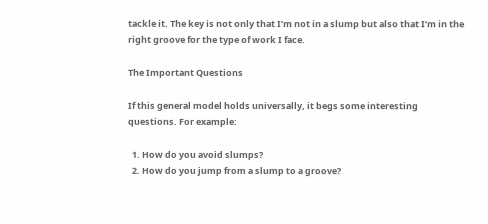tackle it. The key is not only that I’m not in a slump but also that I’m in the right groove for the type of work I face.

The Important Questions

If this general model holds universally, it begs some interesting questions. For example:

  1. How do you avoid slumps?
  2. How do you jump from a slump to a groove?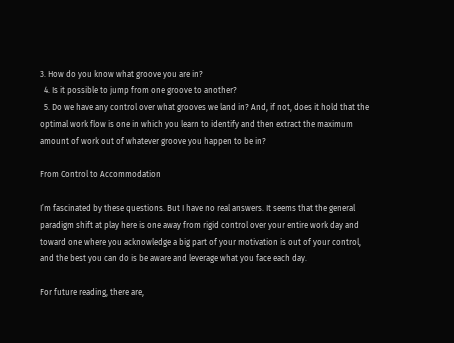3. How do you know what groove you are in?
  4. Is it possible to jump from one groove to another?
  5. Do we have any control over what grooves we land in? And, if not, does it hold that the optimal work flow is one in which you learn to identify and then extract the maximum amount of work out of whatever groove you happen to be in?

From Control to Accommodation

I’m fascinated by these questions. But I have no real answers. It seems that the general paradigm shift at play here is one away from rigid control over your entire work day and toward one where you acknowledge a big part of your motivation is out of your control, and the best you can do is be aware and leverage what you face each day.

For future reading, there are,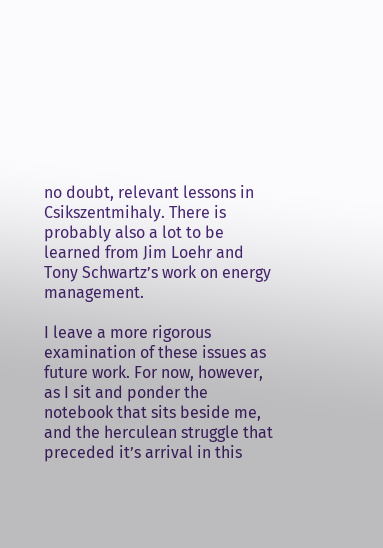no doubt, relevant lessons in Csikszentmihaly. There is probably also a lot to be learned from Jim Loehr and Tony Schwartz’s work on energy management.

I leave a more rigorous examination of these issues as future work. For now, however, as I sit and ponder the notebook that sits beside me, and the herculean struggle that preceded it’s arrival in this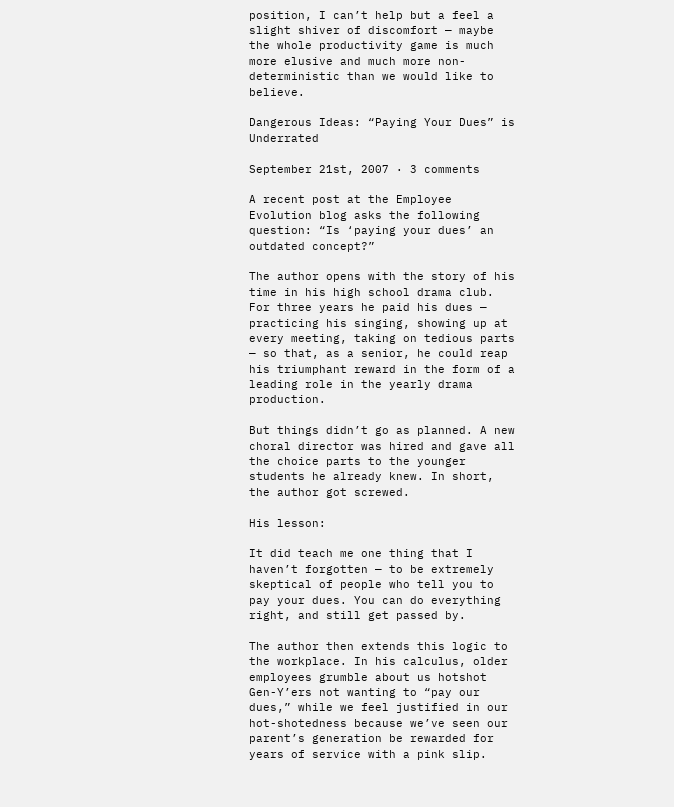position, I can’t help but a feel a slight shiver of discomfort — maybe the whole productivity game is much more elusive and much more non-deterministic than we would like to believe.

Dangerous Ideas: “Paying Your Dues” is Underrated

September 21st, 2007 · 3 comments

A recent post at the Employee Evolution blog asks the following question: “Is ‘paying your dues’ an outdated concept?”

The author opens with the story of his time in his high school drama club. For three years he paid his dues — practicing his singing, showing up at every meeting, taking on tedious parts — so that, as a senior, he could reap his triumphant reward in the form of a leading role in the yearly drama production.

But things didn’t go as planned. A new choral director was hired and gave all the choice parts to the younger students he already knew. In short, the author got screwed.

His lesson:

It did teach me one thing that I haven’t forgotten — to be extremely skeptical of people who tell you to pay your dues. You can do everything right, and still get passed by.

The author then extends this logic to the workplace. In his calculus, older employees grumble about us hotshot Gen-Y’ers not wanting to “pay our dues,” while we feel justified in our hot-shotedness because we’ve seen our parent’s generation be rewarded for years of service with a pink slip.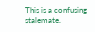This is a confusing stalemate.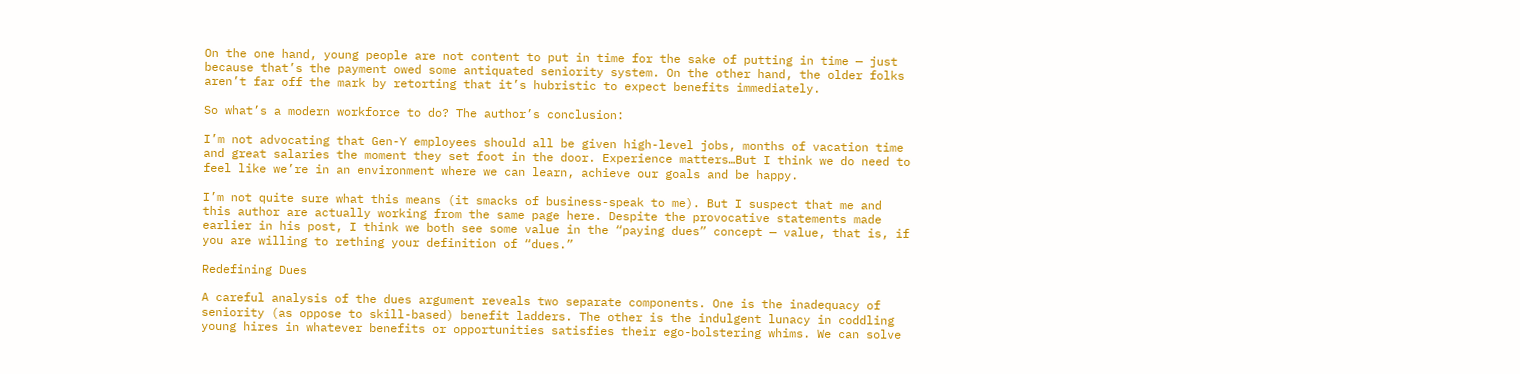On the one hand, young people are not content to put in time for the sake of putting in time — just because that’s the payment owed some antiquated seniority system. On the other hand, the older folks aren’t far off the mark by retorting that it’s hubristic to expect benefits immediately.

So what’s a modern workforce to do? The author’s conclusion:

I’m not advocating that Gen-Y employees should all be given high-level jobs, months of vacation time and great salaries the moment they set foot in the door. Experience matters…But I think we do need to feel like we’re in an environment where we can learn, achieve our goals and be happy.

I’m not quite sure what this means (it smacks of business-speak to me). But I suspect that me and this author are actually working from the same page here. Despite the provocative statements made earlier in his post, I think we both see some value in the “paying dues” concept — value, that is, if you are willing to rething your definition of “dues.”

Redefining Dues

A careful analysis of the dues argument reveals two separate components. One is the inadequacy of seniority (as oppose to skill-based) benefit ladders. The other is the indulgent lunacy in coddling young hires in whatever benefits or opportunities satisfies their ego-bolstering whims. We can solve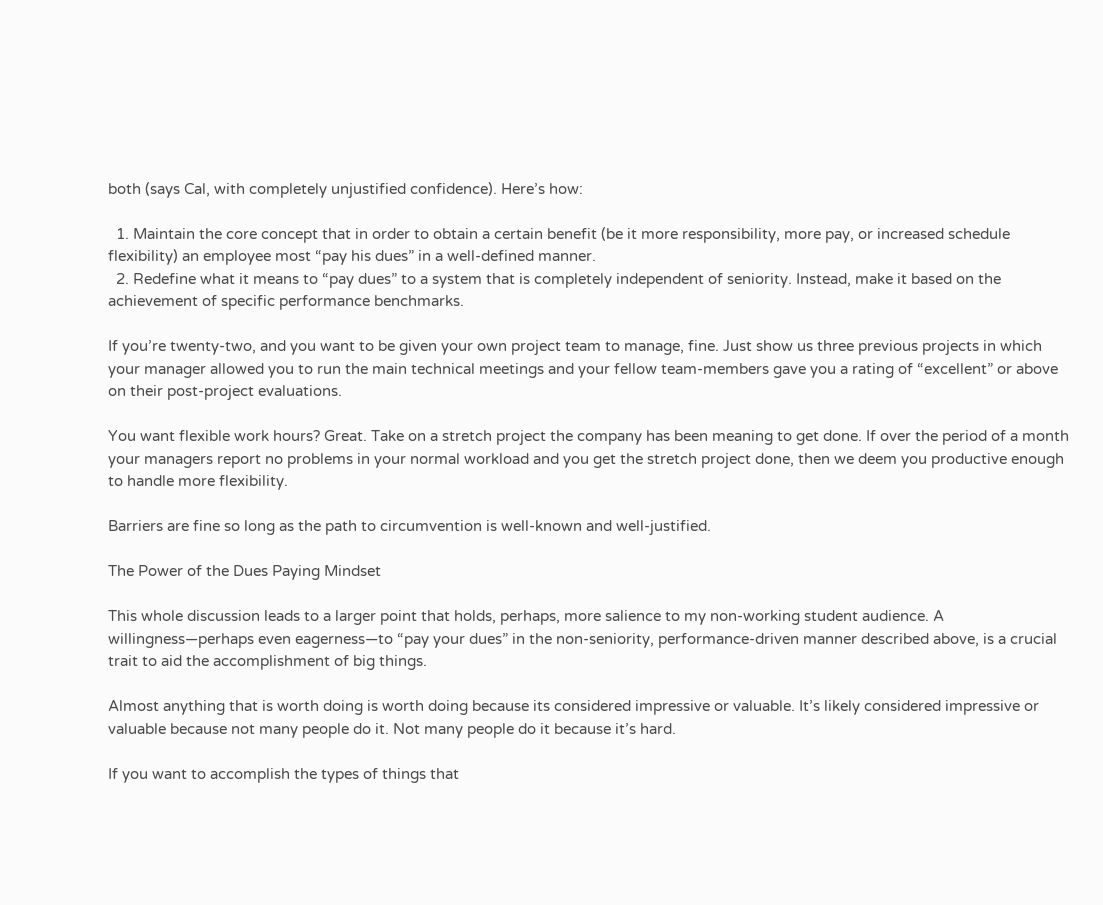both (says Cal, with completely unjustified confidence). Here’s how:

  1. Maintain the core concept that in order to obtain a certain benefit (be it more responsibility, more pay, or increased schedule flexibility) an employee most “pay his dues” in a well-defined manner.
  2. Redefine what it means to “pay dues” to a system that is completely independent of seniority. Instead, make it based on the achievement of specific performance benchmarks.

If you’re twenty-two, and you want to be given your own project team to manage, fine. Just show us three previous projects in which your manager allowed you to run the main technical meetings and your fellow team-members gave you a rating of “excellent” or above on their post-project evaluations.

You want flexible work hours? Great. Take on a stretch project the company has been meaning to get done. If over the period of a month your managers report no problems in your normal workload and you get the stretch project done, then we deem you productive enough to handle more flexibility.

Barriers are fine so long as the path to circumvention is well-known and well-justified.

The Power of the Dues Paying Mindset

This whole discussion leads to a larger point that holds, perhaps, more salience to my non-working student audience. A willingness—perhaps even eagerness—to “pay your dues” in the non-seniority, performance-driven manner described above, is a crucial trait to aid the accomplishment of big things.

Almost anything that is worth doing is worth doing because its considered impressive or valuable. It’s likely considered impressive or valuable because not many people do it. Not many people do it because it’s hard.

If you want to accomplish the types of things that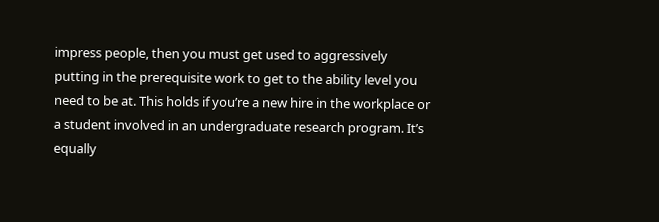impress people, then you must get used to aggressively putting in the prerequisite work to get to the ability level you need to be at. This holds if you’re a new hire in the workplace or a student involved in an undergraduate research program. It’s equally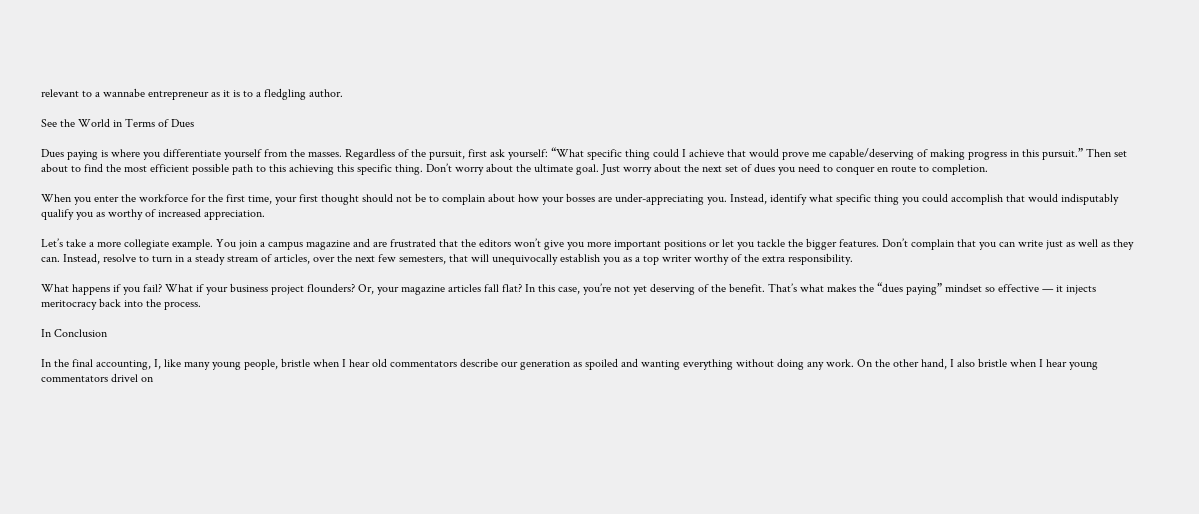relevant to a wannabe entrepreneur as it is to a fledgling author.

See the World in Terms of Dues

Dues paying is where you differentiate yourself from the masses. Regardless of the pursuit, first ask yourself: “What specific thing could I achieve that would prove me capable/deserving of making progress in this pursuit.” Then set about to find the most efficient possible path to this achieving this specific thing. Don’t worry about the ultimate goal. Just worry about the next set of dues you need to conquer en route to completion.

When you enter the workforce for the first time, your first thought should not be to complain about how your bosses are under-appreciating you. Instead, identify what specific thing you could accomplish that would indisputably qualify you as worthy of increased appreciation.

Let’s take a more collegiate example. You join a campus magazine and are frustrated that the editors won’t give you more important positions or let you tackle the bigger features. Don’t complain that you can write just as well as they can. Instead, resolve to turn in a steady stream of articles, over the next few semesters, that will unequivocally establish you as a top writer worthy of the extra responsibility.

What happens if you fail? What if your business project flounders? Or, your magazine articles fall flat? In this case, you’re not yet deserving of the benefit. That’s what makes the “dues paying” mindset so effective — it injects meritocracy back into the process.

In Conclusion

In the final accounting, I, like many young people, bristle when I hear old commentators describe our generation as spoiled and wanting everything without doing any work. On the other hand, I also bristle when I hear young commentators drivel on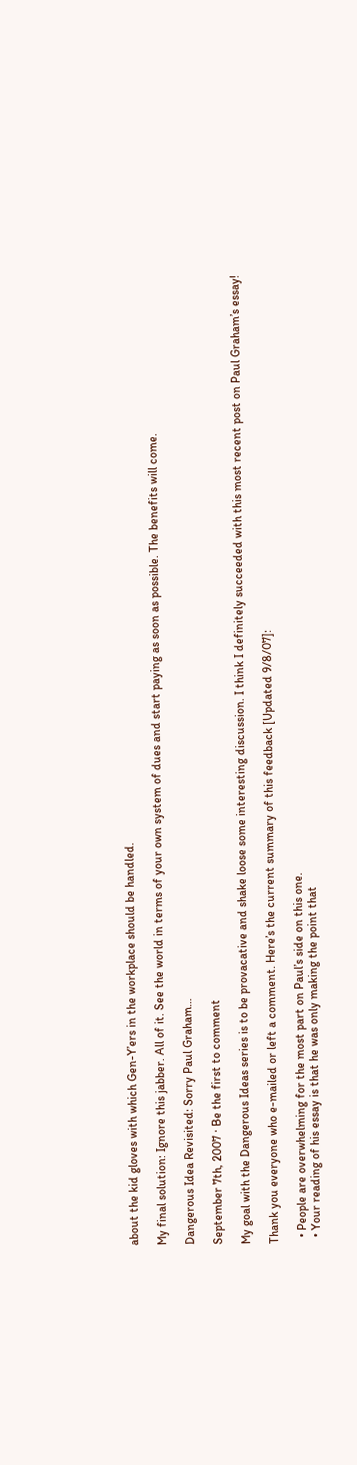about the kid gloves with which Gen-Y’ers in the workplace should be handled.

My final solution: Ignore this jabber. All of it. See the world in terms of your own system of dues and start paying as soon as possible. The benefits will come.

Dangerous Idea Revisited: Sorry Paul Graham…

September 7th, 2007 · Be the first to comment

My goal with the Dangerous Ideas series is to be provacative and shake loose some interesting discussion. I think I definitely succeeded with this most recent post on Paul Graham’s essay!

Thank you everyone who e-mailed or left a comment. Here’s the current summary of this feedback [Updated 9/8/07]:

  • People are overwhelming for the most part on Paul’s side on this one.
  • Your reading of his essay is that he was only making the point that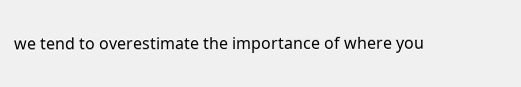we tend to overestimate the importance of where you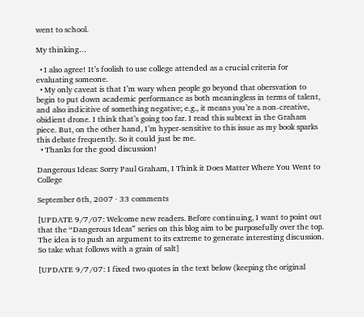went to school.

My thinking…

  • I also agree! It’s foolish to use college attended as a crucial criteria for evaluating someone.
  • My only caveat is that I’m wary when people go beyond that obersvation to begin to put down academic performance as both meaningless in terms of talent, and also indicitive of something negative; e.g., it means you’re a non-creative, obidient drone. I think that’s going too far. I read this subtext in the Graham piece. But, on the other hand, I’m hyper-sensitive to this issue as my book sparks this debate frequently. So it could just be me.
  • Thanks for the good discussion!

Dangerous Ideas: Sorry Paul Graham, I Think it Does Matter Where You Went to College

September 6th, 2007 · 33 comments

[UPDATE 9/7/07: Welcome new readers. Before continuing, I want to point out that the “Dangerous Ideas” series on this blog aim to be purposefully over the top. The idea is to push an argument to its extreme to generate interesting discussion. So take what follows with a grain of salt]

[UPDATE 9/7/07: I fixed two quotes in the text below (keeping the original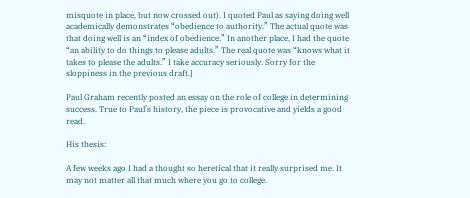misquote in place, but now crossed out). I quoted Paul as saying doing well academically demonstrates “obedience to authority.” The actual quote was that doing well is an “index of obedience.” In another place, I had the quote “an ability to do things to please adults.” The real quote was “knows what it takes to please the adults.” I take accuracy seriously. Sorry for the sloppiness in the previous draft.]

Paul Graham recently posted an essay on the role of college in determining success. True to Paul’s history, the piece is provocative and yields a good read.

His thesis:

A few weeks ago I had a thought so heretical that it really surprised me. It may not matter all that much where you go to college.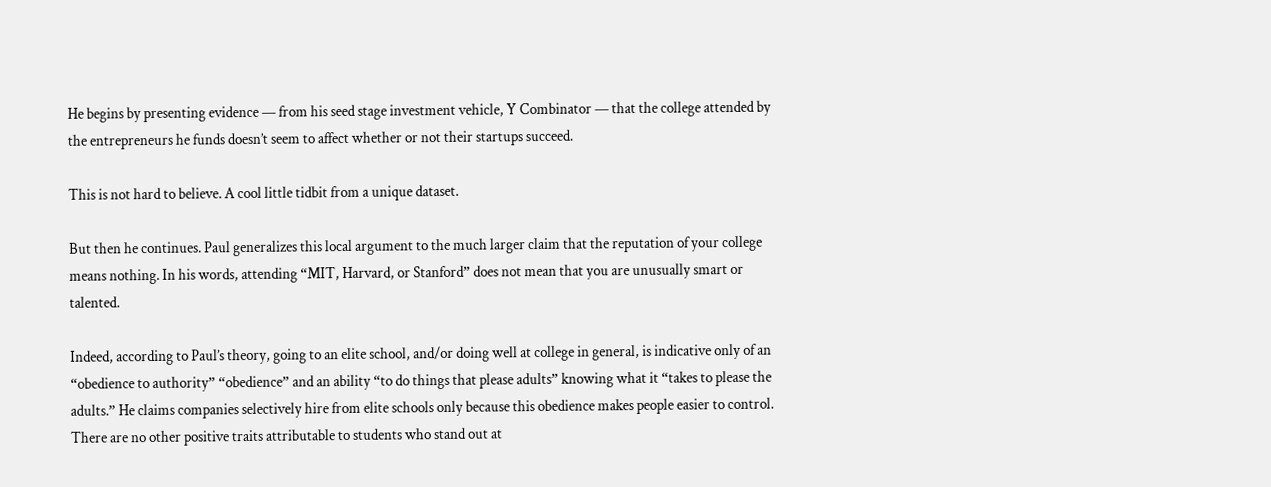He begins by presenting evidence — from his seed stage investment vehicle, Y Combinator — that the college attended by the entrepreneurs he funds doesn’t seem to affect whether or not their startups succeed.

This is not hard to believe. A cool little tidbit from a unique dataset.

But then he continues. Paul generalizes this local argument to the much larger claim that the reputation of your college means nothing. In his words, attending “MIT, Harvard, or Stanford” does not mean that you are unusually smart or talented.

Indeed, according to Paul’s theory, going to an elite school, and/or doing well at college in general, is indicative only of an “obedience to authority” “obedience” and an ability “to do things that please adults” knowing what it “takes to please the adults.” He claims companies selectively hire from elite schools only because this obedience makes people easier to control. There are no other positive traits attributable to students who stand out at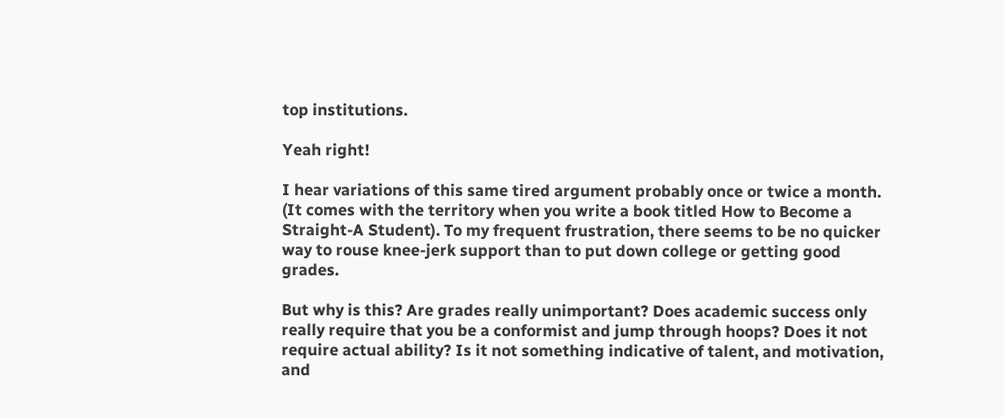top institutions.

Yeah right!

I hear variations of this same tired argument probably once or twice a month. (It comes with the territory when you write a book titled How to Become a Straight-A Student). To my frequent frustration, there seems to be no quicker way to rouse knee-jerk support than to put down college or getting good grades.

But why is this? Are grades really unimportant? Does academic success only really require that you be a conformist and jump through hoops? Does it not require actual ability? Is it not something indicative of talent, and motivation, and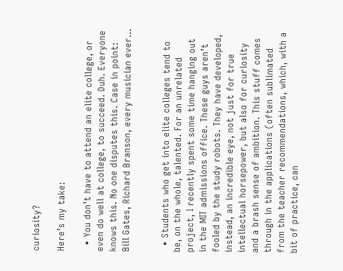curiosity?

Here’s my take:

  • You don’t have to attend an elite college, or even do well at college, to succeed. Duh. Everyone knows this. No one disputes this. Case in point: Bill Gates, Richard Branson, every musician ever…


  • Students who get into elite colleges tend to be, on the whole, talented. For an unrelated project, I recently spent some time hanging out in the MIT admissions office. These guys aren’t fooled by the study robots. They have developed, instead, an incredible eye, not just for true intellectual horsepower, but also for curiosity and a brash sense of ambition. This stuff comes through in the applications (often sublimated from the teacher recommendations, which, with a bit of practice, can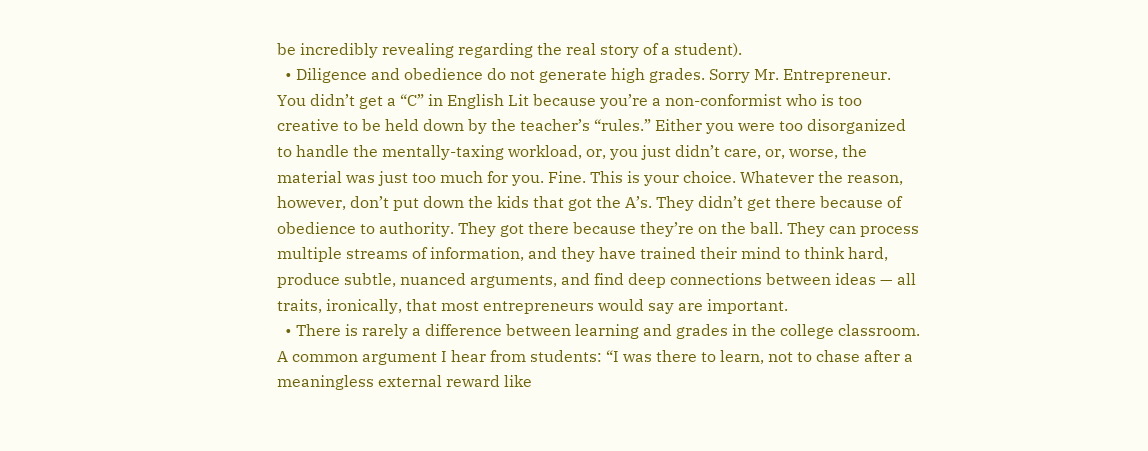be incredibly revealing regarding the real story of a student).
  • Diligence and obedience do not generate high grades. Sorry Mr. Entrepreneur. You didn’t get a “C” in English Lit because you’re a non-conformist who is too creative to be held down by the teacher’s “rules.” Either you were too disorganized to handle the mentally-taxing workload, or, you just didn’t care, or, worse, the material was just too much for you. Fine. This is your choice. Whatever the reason, however, don’t put down the kids that got the A’s. They didn’t get there because of obedience to authority. They got there because they’re on the ball. They can process multiple streams of information, and they have trained their mind to think hard, produce subtle, nuanced arguments, and find deep connections between ideas — all traits, ironically, that most entrepreneurs would say are important.
  • There is rarely a difference between learning and grades in the college classroom. A common argument I hear from students: “I was there to learn, not to chase after a meaningless external reward like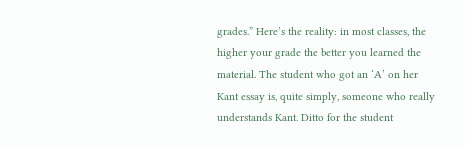grades.” Here’s the reality: in most classes, the higher your grade the better you learned the material. The student who got an ‘A’ on her Kant essay is, quite simply, someone who really understands Kant. Ditto for the student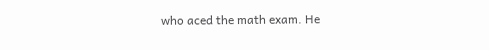who aced the math exam. He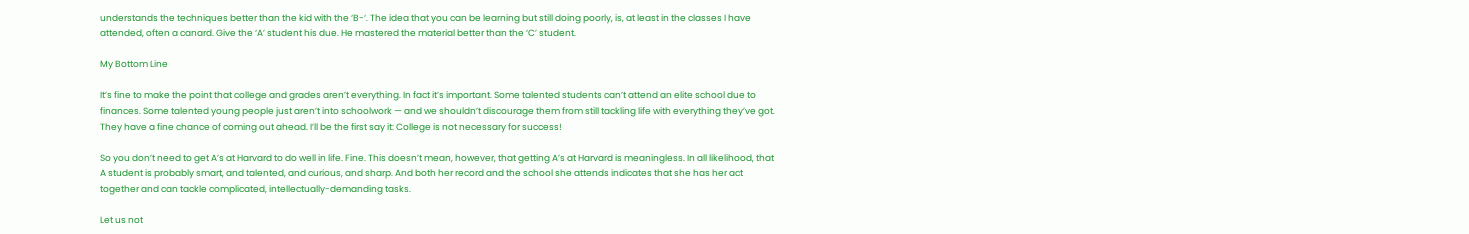understands the techniques better than the kid with the ‘B-‘. The idea that you can be learning but still doing poorly, is, at least in the classes I have attended, often a canard. Give the ‘A’ student his due. He mastered the material better than the ‘C’ student.

My Bottom Line

It’s fine to make the point that college and grades aren’t everything. In fact it’s important. Some talented students can’t attend an elite school due to finances. Some talented young people just aren’t into schoolwork — and we shouldn’t discourage them from still tackling life with everything they’ve got. They have a fine chance of coming out ahead. I’ll be the first say it: College is not necessary for success!

So you don’t need to get A’s at Harvard to do well in life. Fine. This doesn’t mean, however, that getting A’s at Harvard is meaningless. In all likelihood, that A student is probably smart, and talented, and curious, and sharp. And both her record and the school she attends indicates that she has her act together and can tackle complicated, intellectually-demanding tasks.

Let us not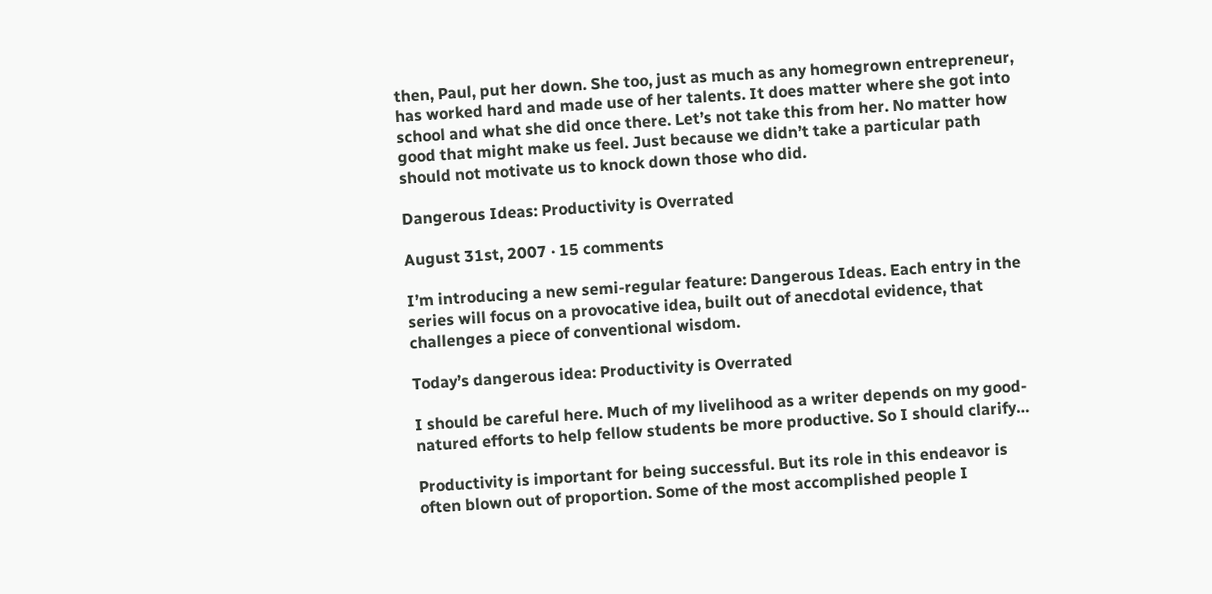then, Paul, put her down. She too, just as much as any homegrown entrepreneur, has worked hard and made use of her talents. It does matter where she got into school and what she did once there. Let’s not take this from her. No matter how good that might make us feel. Just because we didn’t take a particular path should not motivate us to knock down those who did.

Dangerous Ideas: Productivity is Overrated

August 31st, 2007 · 15 comments

I’m introducing a new semi-regular feature: Dangerous Ideas. Each entry in the series will focus on a provocative idea, built out of anecdotal evidence, that challenges a piece of conventional wisdom.

Today’s dangerous idea: Productivity is Overrated

I should be careful here. Much of my livelihood as a writer depends on my good-natured efforts to help fellow students be more productive. So I should clarify…

Productivity is important for being successful. But its role in this endeavor is often blown out of proportion. Some of the most accomplished people I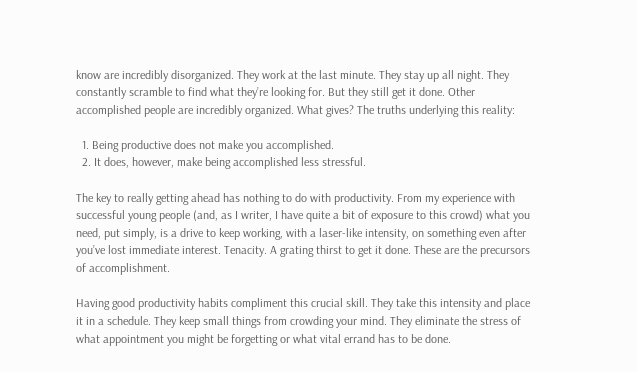know are incredibly disorganized. They work at the last minute. They stay up all night. They constantly scramble to find what they’re looking for. But they still get it done. Other accomplished people are incredibly organized. What gives? The truths underlying this reality:

  1. Being productive does not make you accomplished.
  2. It does, however, make being accomplished less stressful.

The key to really getting ahead has nothing to do with productivity. From my experience with successful young people (and, as I writer, I have quite a bit of exposure to this crowd) what you need, put simply, is a drive to keep working, with a laser-like intensity, on something even after you’ve lost immediate interest. Tenacity. A grating thirst to get it done. These are the precursors of accomplishment.

Having good productivity habits compliment this crucial skill. They take this intensity and place it in a schedule. They keep small things from crowding your mind. They eliminate the stress of what appointment you might be forgetting or what vital errand has to be done.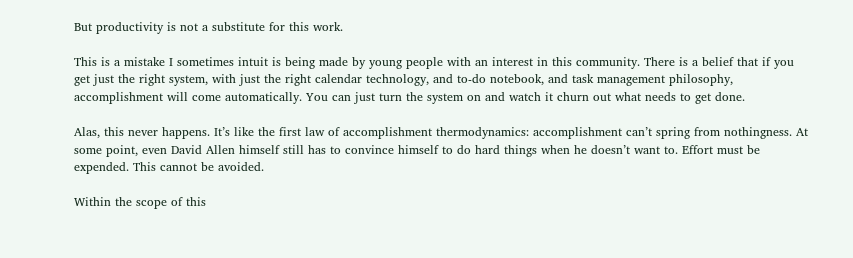But productivity is not a substitute for this work.

This is a mistake I sometimes intuit is being made by young people with an interest in this community. There is a belief that if you get just the right system, with just the right calendar technology, and to-do notebook, and task management philosophy, accomplishment will come automatically. You can just turn the system on and watch it churn out what needs to get done.

Alas, this never happens. It’s like the first law of accomplishment thermodynamics: accomplishment can’t spring from nothingness. At some point, even David Allen himself still has to convince himself to do hard things when he doesn’t want to. Effort must be expended. This cannot be avoided.

Within the scope of this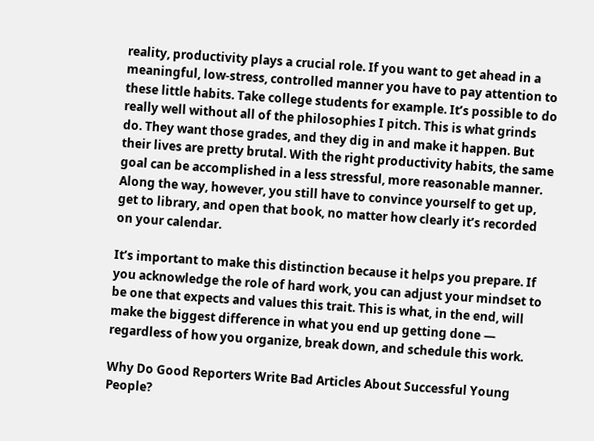reality, productivity plays a crucial role. If you want to get ahead in a meaningful, low-stress, controlled manner you have to pay attention to these little habits. Take college students for example. It’s possible to do really well without all of the philosophies I pitch. This is what grinds do. They want those grades, and they dig in and make it happen. But their lives are pretty brutal. With the right productivity habits, the same goal can be accomplished in a less stressful, more reasonable manner. Along the way, however, you still have to convince yourself to get up, get to library, and open that book, no matter how clearly it’s recorded on your calendar.

It’s important to make this distinction because it helps you prepare. If you acknowledge the role of hard work, you can adjust your mindset to be one that expects and values this trait. This is what, in the end, will make the biggest difference in what you end up getting done — regardless of how you organize, break down, and schedule this work.

Why Do Good Reporters Write Bad Articles About Successful Young People?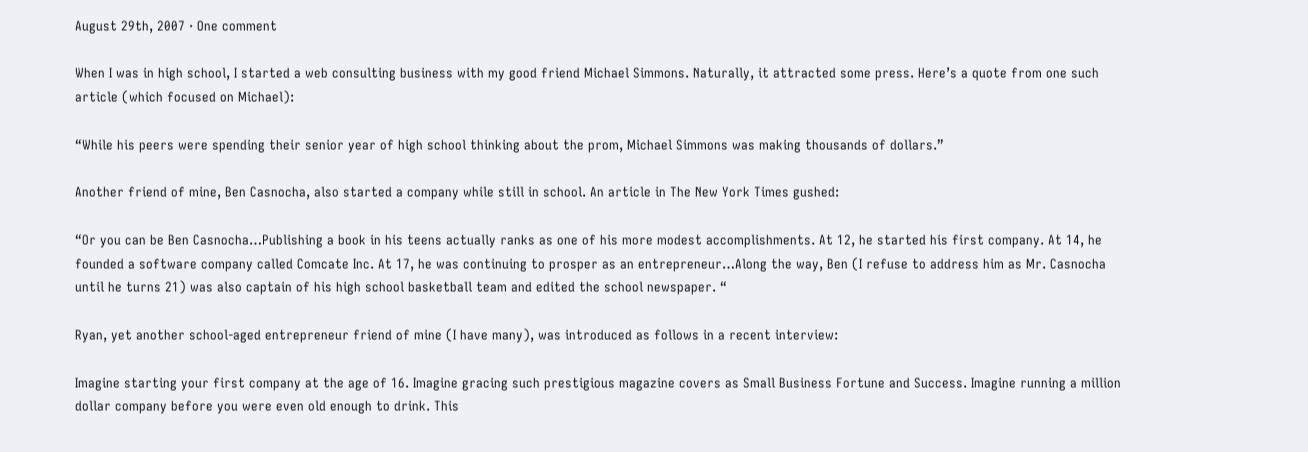August 29th, 2007 · One comment

When I was in high school, I started a web consulting business with my good friend Michael Simmons. Naturally, it attracted some press. Here’s a quote from one such article (which focused on Michael):

“While his peers were spending their senior year of high school thinking about the prom, Michael Simmons was making thousands of dollars.”

Another friend of mine, Ben Casnocha, also started a company while still in school. An article in The New York Times gushed:

“Or you can be Ben Casnocha…Publishing a book in his teens actually ranks as one of his more modest accomplishments. At 12, he started his first company. At 14, he founded a software company called Comcate Inc. At 17, he was continuing to prosper as an entrepreneur…Along the way, Ben (I refuse to address him as Mr. Casnocha until he turns 21) was also captain of his high school basketball team and edited the school newspaper. “

Ryan, yet another school-aged entrepreneur friend of mine (I have many), was introduced as follows in a recent interview:

Imagine starting your first company at the age of 16. Imagine gracing such prestigious magazine covers as Small Business Fortune and Success. Imagine running a million dollar company before you were even old enough to drink. This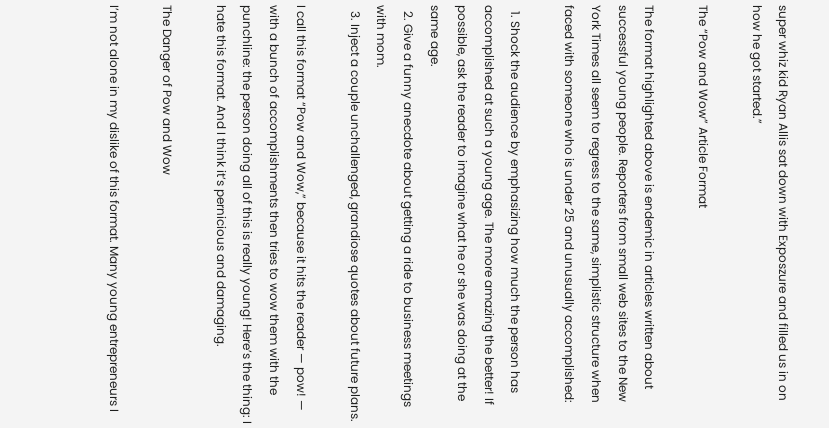super whiz kid Ryan Allis sat down with Exposzure and filled us in on how he got started.”

The “Pow and Wow” Article Format

The format highlighted above is endemic in articles written about successful young people. Reporters from small web sites to the New York Times all seem to regress to the same, simplistic structure when faced with someone who is under 25 and unusually accomplished:

  1. Shock the audience by emphasizing how much the person has accomplished at such a young age. The more amazing the better! If possible, ask the reader to imagine what he or she was doing at the same age.
  2. Give a funny anecdote about getting a ride to business meetings with mom.
  3. Inject a couple unchallenged, grandiose quotes about future plans.

I call this format “Pow and Wow,” because it hits the reader — pow! — with a bunch of accomplishments then tries to wow them with the punchline: the person doing all of this is really young! Here’s the thing: I hate this format. And I think it’s pernicious and damaging.

The Danger of Pow and Wow

I’m not alone in my dislike of this format. Many young entrepreneurs I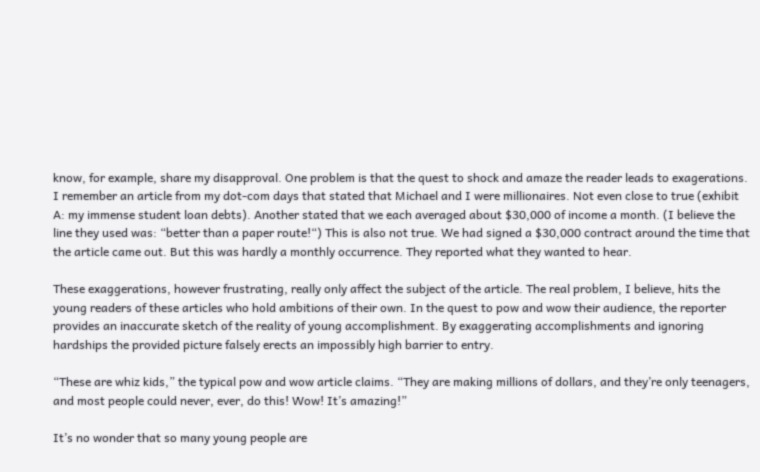know, for example, share my disapproval. One problem is that the quest to shock and amaze the reader leads to exagerations. I remember an article from my dot-com days that stated that Michael and I were millionaires. Not even close to true (exhibit A: my immense student loan debts). Another stated that we each averaged about $30,000 of income a month. (I believe the line they used was: “better than a paper route!“) This is also not true. We had signed a $30,000 contract around the time that the article came out. But this was hardly a monthly occurrence. They reported what they wanted to hear.

These exaggerations, however frustrating, really only affect the subject of the article. The real problem, I believe, hits the young readers of these articles who hold ambitions of their own. In the quest to pow and wow their audience, the reporter provides an inaccurate sketch of the reality of young accomplishment. By exaggerating accomplishments and ignoring hardships the provided picture falsely erects an impossibly high barrier to entry.

“These are whiz kids,” the typical pow and wow article claims. “They are making millions of dollars, and they’re only teenagers, and most people could never, ever, do this! Wow! It’s amazing!”

It’s no wonder that so many young people are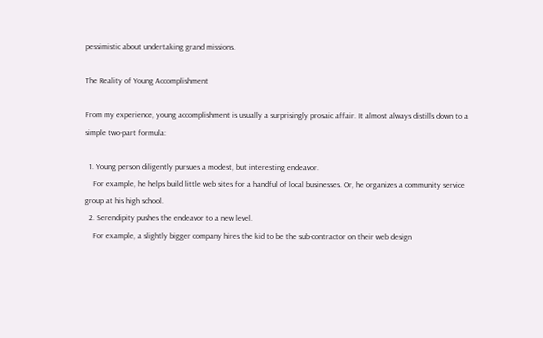pessimistic about undertaking grand missions.

The Reality of Young Accomplishment

From my experience, young accomplishment is usually a surprisingly prosaic affair. It almost always distills down to a simple two-part formula:

  1. Young person diligently pursues a modest, but interesting endeavor.
    For example, he helps build little web sites for a handful of local businesses. Or, he organizes a community service group at his high school.
  2. Serendipity pushes the endeavor to a new level.
    For example, a slightly bigger company hires the kid to be the sub-contractor on their web design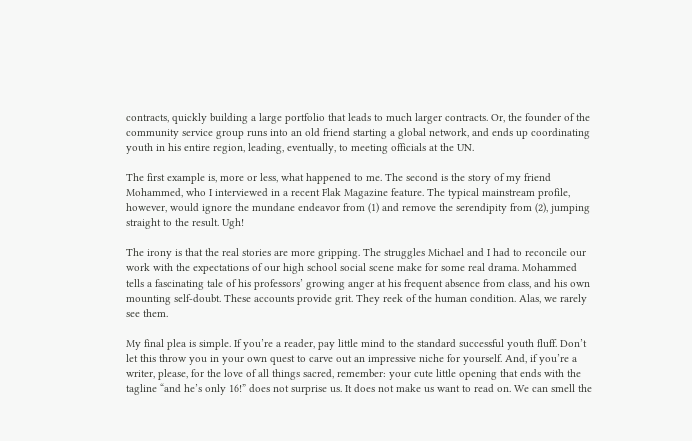contracts, quickly building a large portfolio that leads to much larger contracts. Or, the founder of the community service group runs into an old friend starting a global network, and ends up coordinating youth in his entire region, leading, eventually, to meeting officials at the UN.

The first example is, more or less, what happened to me. The second is the story of my friend Mohammed, who I interviewed in a recent Flak Magazine feature. The typical mainstream profile, however, would ignore the mundane endeavor from (1) and remove the serendipity from (2), jumping straight to the result. Ugh!

The irony is that the real stories are more gripping. The struggles Michael and I had to reconcile our work with the expectations of our high school social scene make for some real drama. Mohammed tells a fascinating tale of his professors’ growing anger at his frequent absence from class, and his own mounting self-doubt. These accounts provide grit. They reek of the human condition. Alas, we rarely see them.

My final plea is simple. If you’re a reader, pay little mind to the standard successful youth fluff. Don’t let this throw you in your own quest to carve out an impressive niche for yourself. And, if you’re a writer, please, for the love of all things sacred, remember: your cute little opening that ends with the tagline “and he’s only 16!” does not surprise us. It does not make us want to read on. We can smell the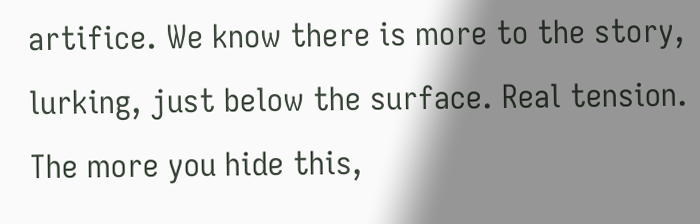artifice. We know there is more to the story, lurking, just below the surface. Real tension. The more you hide this,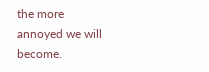the more annoyed we will become.